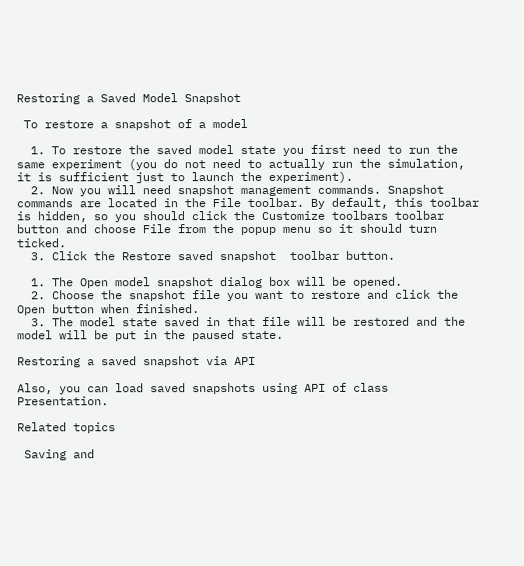Restoring a Saved Model Snapshot

 To restore a snapshot of a model

  1. To restore the saved model state you first need to run the same experiment (you do not need to actually run the simulation, it is sufficient just to launch the experiment).
  2. Now you will need snapshot management commands. Snapshot commands are located in the File toolbar. By default, this toolbar is hidden, so you should click the Customize toolbars toolbar button and choose File from the popup menu so it should turn ticked.
  3. Click the Restore saved snapshot  toolbar button.

  1. The Open model snapshot dialog box will be opened.
  2. Choose the snapshot file you want to restore and click the Open button when finished.
  3. The model state saved in that file will be restored and the model will be put in the paused state.

Restoring a saved snapshot via API

Also, you can load saved snapshots using API of class Presentation.

Related topics

 Saving and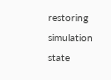restoring simulation state